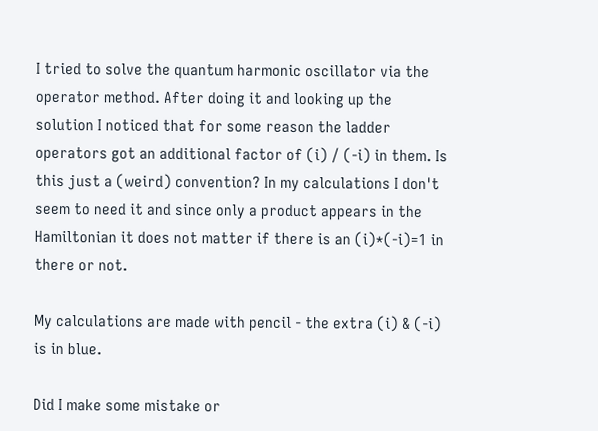I tried to solve the quantum harmonic oscillator via the operator method. After doing it and looking up the solution I noticed that for some reason the ladder operators got an additional factor of (i) / (-i) in them. Is this just a (weird) convention? In my calculations I don't seem to need it and since only a product appears in the Hamiltonian it does not matter if there is an (i)*(-i)=1 in there or not.

My calculations are made with pencil - the extra (i) & (-i) is in blue.

Did I make some mistake or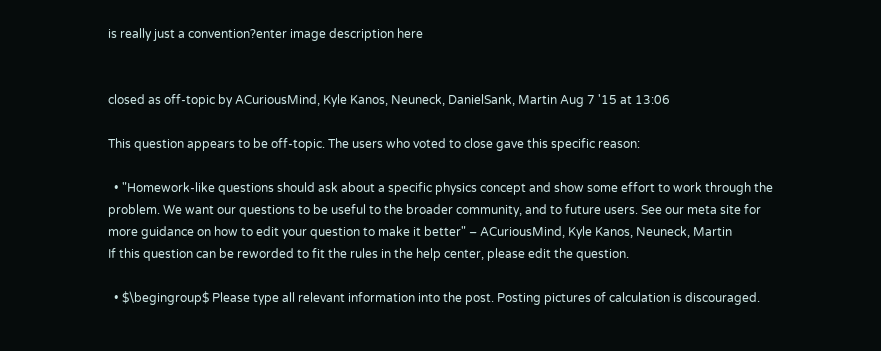is really just a convention?enter image description here


closed as off-topic by ACuriousMind, Kyle Kanos, Neuneck, DanielSank, Martin Aug 7 '15 at 13:06

This question appears to be off-topic. The users who voted to close gave this specific reason:

  • "Homework-like questions should ask about a specific physics concept and show some effort to work through the problem. We want our questions to be useful to the broader community, and to future users. See our meta site for more guidance on how to edit your question to make it better" – ACuriousMind, Kyle Kanos, Neuneck, Martin
If this question can be reworded to fit the rules in the help center, please edit the question.

  • $\begingroup$ Please type all relevant information into the post. Posting pictures of calculation is discouraged.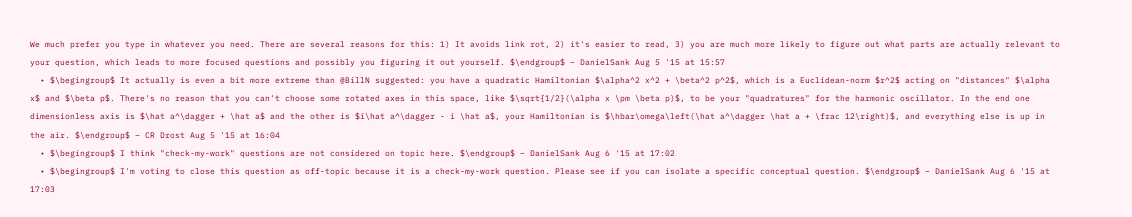We much prefer you type in whatever you need. There are several reasons for this: 1) It avoids link rot, 2) it's easier to read, 3) you are much more likely to figure out what parts are actually relevant to your question, which leads to more focused questions and possibly you figuring it out yourself. $\endgroup$ – DanielSank Aug 5 '15 at 15:57
  • $\begingroup$ It actually is even a bit more extreme than @BillN suggested: you have a quadratic Hamiltonian $\alpha^2 x^2 + \beta^2 p^2$, which is a Euclidean-norm $r^2$ acting on "distances" $\alpha x$ and $\beta p$. There's no reason that you can't choose some rotated axes in this space, like $\sqrt{1/2}(\alpha x \pm \beta p)$, to be your "quadratures" for the harmonic oscillator. In the end one dimensionless axis is $\hat a^\dagger + \hat a$ and the other is $i\hat a^\dagger - i \hat a$, your Hamiltonian is $\hbar\omega\left(\hat a^\dagger \hat a + \frac 12\right)$, and everything else is up in the air. $\endgroup$ – CR Drost Aug 5 '15 at 16:04
  • $\begingroup$ I think "check-my-work" questions are not considered on topic here. $\endgroup$ – DanielSank Aug 6 '15 at 17:02
  • $\begingroup$ I'm voting to close this question as off-topic because it is a check-my-work question. Please see if you can isolate a specific conceptual question. $\endgroup$ – DanielSank Aug 6 '15 at 17:03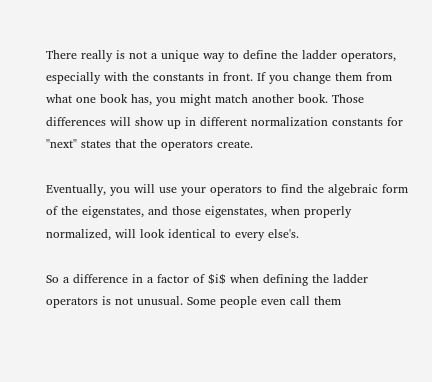There really is not a unique way to define the ladder operators, especially with the constants in front. If you change them from what one book has, you might match another book. Those differences will show up in different normalization constants for "next" states that the operators create.

Eventually, you will use your operators to find the algebraic form of the eigenstates, and those eigenstates, when properly normalized, will look identical to every else's.

So a difference in a factor of $i$ when defining the ladder operators is not unusual. Some people even call them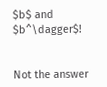$b$ and $b^\dagger$!


Not the answer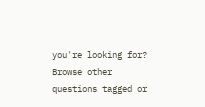you're looking for? Browse other questions tagged or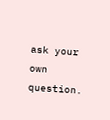ask your own question.